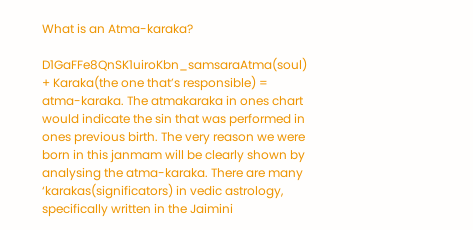What is an Atma-karaka?

D1GaFFe8QnSK1uiroKbn_samsaraAtma(soul) + Karaka(the one that’s responsible) = atma-karaka. The atmakaraka in ones chart would indicate the sin that was performed in ones previous birth. The very reason we were born in this janmam will be clearly shown by analysing the atma-karaka. There are many ‘karakas(significators) in vedic astrology, specifically written in the Jaimini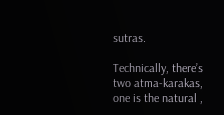sutras.

Technically, there’s two atma-karakas, one is the natural ,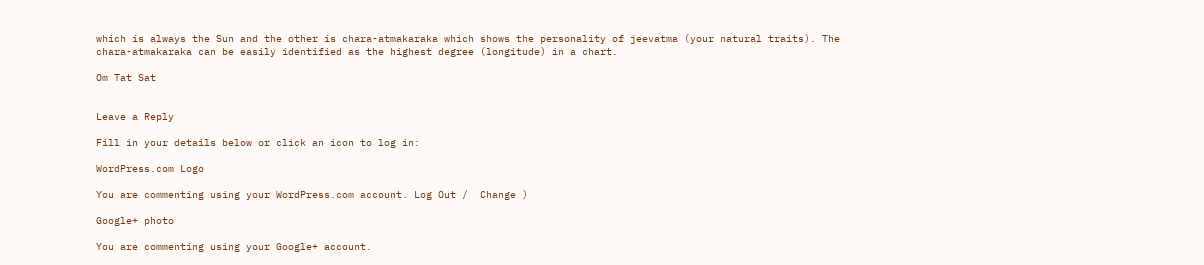which is always the Sun and the other is chara-atmakaraka which shows the personality of jeevatma (your natural traits). The chara-atmakaraka can be easily identified as the highest degree (longitude) in a chart.

Om Tat Sat


Leave a Reply

Fill in your details below or click an icon to log in:

WordPress.com Logo

You are commenting using your WordPress.com account. Log Out /  Change )

Google+ photo

You are commenting using your Google+ account.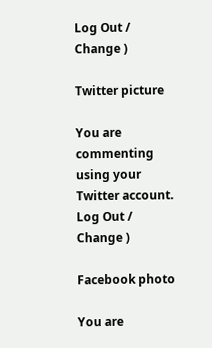Log Out /  Change )

Twitter picture

You are commenting using your Twitter account. Log Out /  Change )

Facebook photo

You are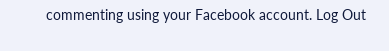commenting using your Facebook account. Log Out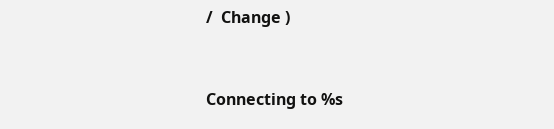/  Change )


Connecting to %s